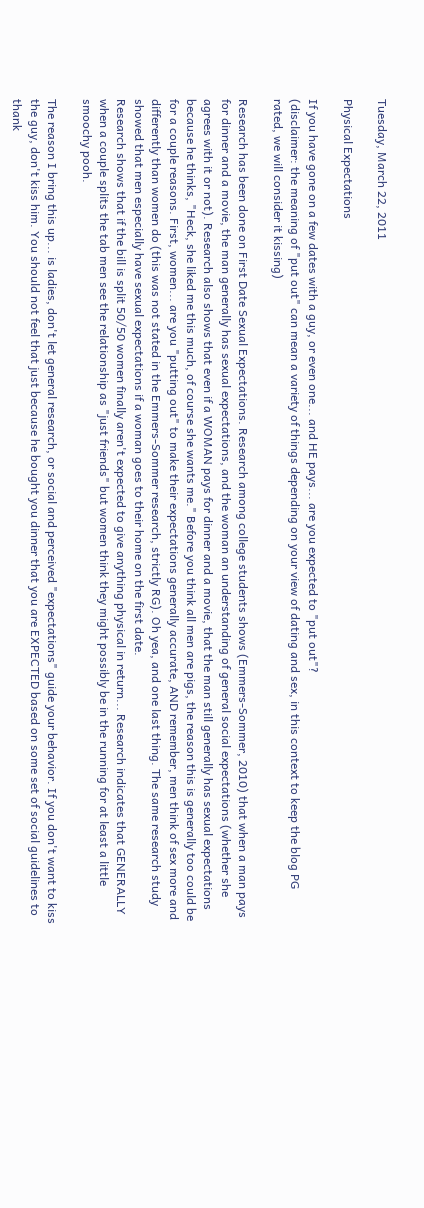Tuesday, March 22, 2011

Physical Expectations

If you have gone on a few dates with a guy, or even one... and HE pays... are you expected to "put out"?
(disclaimer: the meaning of "put out" can mean a variety of things depending on your view of dating and sex, in this context to keep the blog PG rated, we will consider it kissing)

Research has been done on First Date Sexual Expectations. Research among college students shows (Emmers-Sommer, 2010) that when a man pays for dinner and a movie, the man generally has sexual expectations, and the woman an understanding of general social expectations (whether she agrees with it or not). Research also shows that even if a WOMAN pays for dinner and a movie, that the man still generally has sexual expectations because he thinks, "Heck, she liked me this much, of course she wants me." Before you think all men are pigs, the reason this is generally too could be for a couple reasons. First, women... are you "putting out" to make their expectations generally accurate, AND remember, men think of sex more and differently than women do (this was not stated in the Emmers-Sommer research, strictly RG). Oh yea, and one last thing. The same research study showed that men especially have sexual expectations if a woman goes to their home on the first date.
Research shows that if the bill is split 50/50 women finally aren't expected to give anything physical in return... Research indicates that GENERALLY when a couple splits the tab men see the relationship as "just friends" but women think they might possibly be in the running for at least a little smoochy pooh.

The reason I bring this up... is ladies, don't let general research, or social and perceived "expectations" guide your behavior. If you don't want to kiss the guy, don't kiss him. You should not feel that just because he bought you dinner that you are EXPECTED based on some set of social guidelines to thank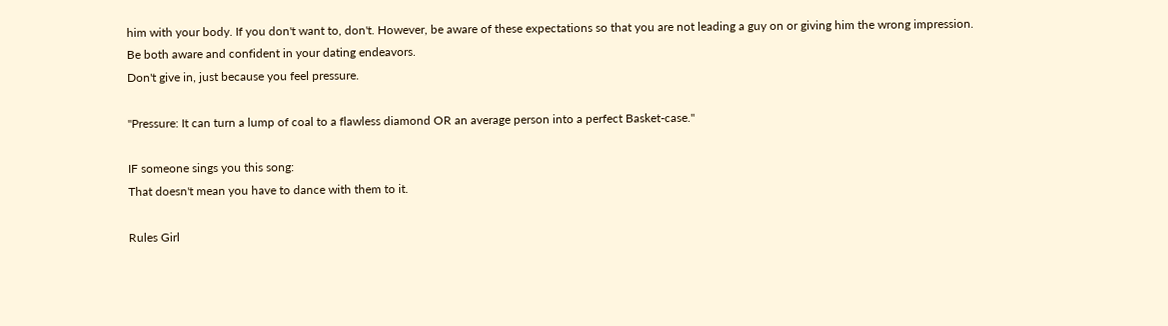him with your body. If you don't want to, don't. However, be aware of these expectations so that you are not leading a guy on or giving him the wrong impression.
Be both aware and confident in your dating endeavors.
Don't give in, just because you feel pressure.

"Pressure: It can turn a lump of coal to a flawless diamond OR an average person into a perfect Basket-case."

IF someone sings you this song:
That doesn't mean you have to dance with them to it.

Rules Girl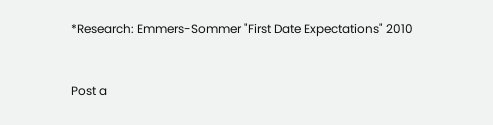*Research: Emmers-Sommer "First Date Expectations" 2010


Post a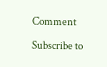Comment

Subscribe to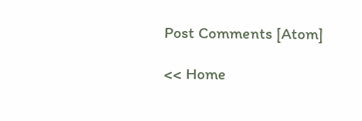Post Comments [Atom]

<< Home